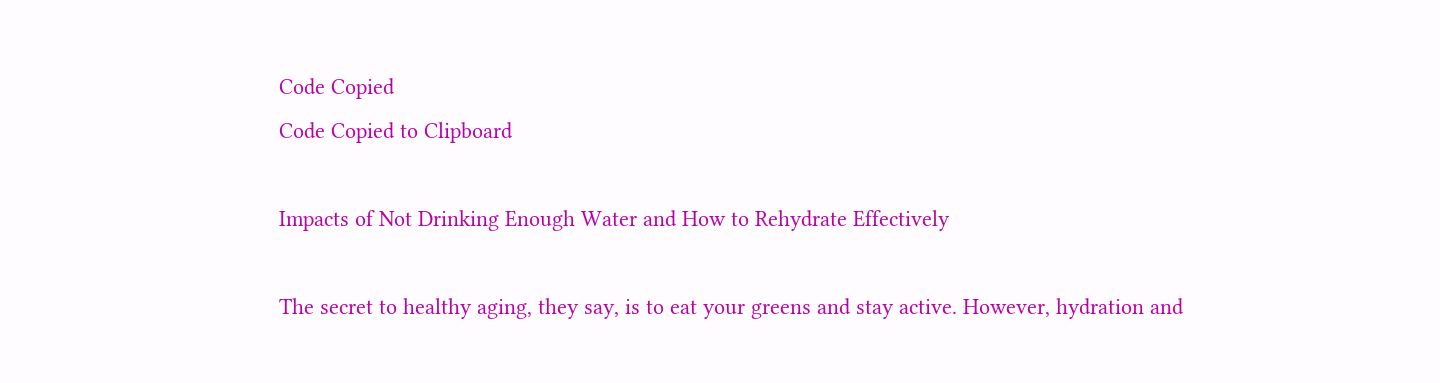Code Copied
Code Copied to Clipboard

Impacts of Not Drinking Enough Water and How to Rehydrate Effectively

The secret to healthy aging, they say, is to eat your greens and stay active. However, hydration and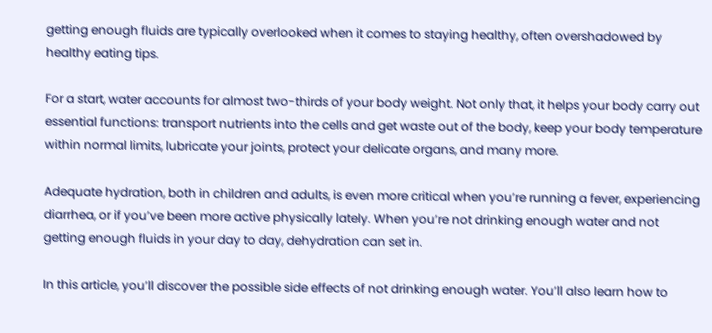getting enough fluids are typically overlooked when it comes to staying healthy, often overshadowed by healthy eating tips.

For a start, water accounts for almost two-thirds of your body weight. Not only that, it helps your body carry out essential functions: transport nutrients into the cells and get waste out of the body, keep your body temperature within normal limits, lubricate your joints, protect your delicate organs, and many more.

Adequate hydration, both in children and adults, is even more critical when you’re running a fever, experiencing diarrhea, or if you’ve been more active physically lately. When you’re not drinking enough water and not getting enough fluids in your day to day, dehydration can set in.

In this article, you’ll discover the possible side effects of not drinking enough water. You’ll also learn how to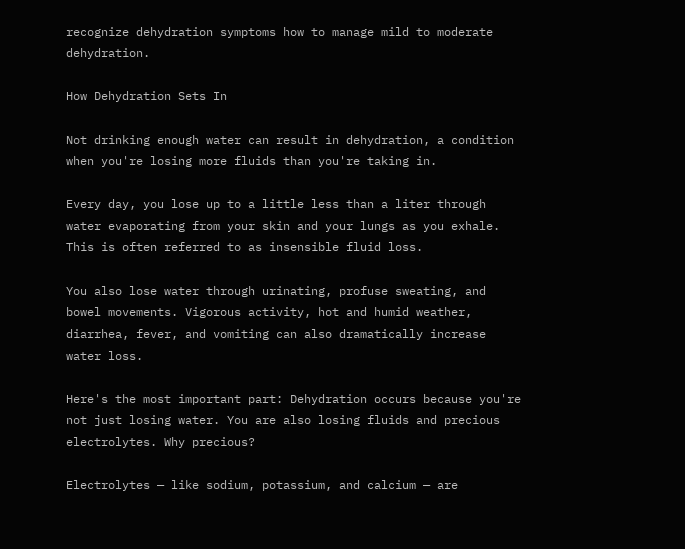recognize dehydration symptoms how to manage mild to moderate dehydration.

How Dehydration Sets In

Not drinking enough water can result in dehydration, a condition when you're losing more fluids than you're taking in.

Every day, you lose up to a little less than a liter through water evaporating from your skin and your lungs as you exhale. This is often referred to as insensible fluid loss.

You also lose water through urinating, profuse sweating, and bowel movements. Vigorous activity, hot and humid weather, diarrhea, fever, and vomiting can also dramatically increase water loss.

Here's the most important part: Dehydration occurs because you're not just losing water. You are also losing fluids and precious electrolytes. Why precious?

Electrolytes — like sodium, potassium, and calcium — are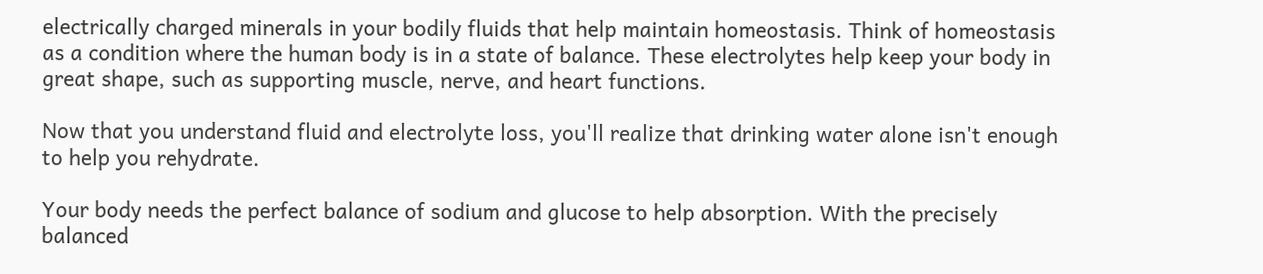electrically charged minerals in your bodily fluids that help maintain homeostasis. Think of homeostasis as a condition where the human body is in a state of balance. These electrolytes help keep your body in great shape, such as supporting muscle, nerve, and heart functions.

Now that you understand fluid and electrolyte loss, you'll realize that drinking water alone isn't enough to help you rehydrate.

Your body needs the perfect balance of sodium and glucose to help absorption. With the precisely balanced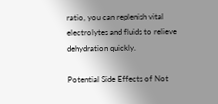ratio, you can replenish vital electrolytes and fluids to relieve dehydration quickly.

Potential Side Effects of Not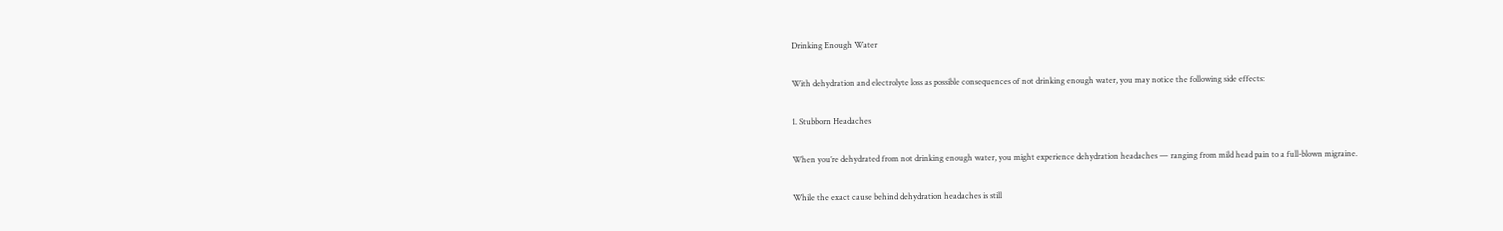Drinking Enough Water

With dehydration and electrolyte loss as possible consequences of not drinking enough water, you may notice the following side effects:

1. Stubborn Headaches

When you’re dehydrated from not drinking enough water, you might experience dehydration headaches — ranging from mild head pain to a full-blown migraine.

While the exact cause behind dehydration headaches is still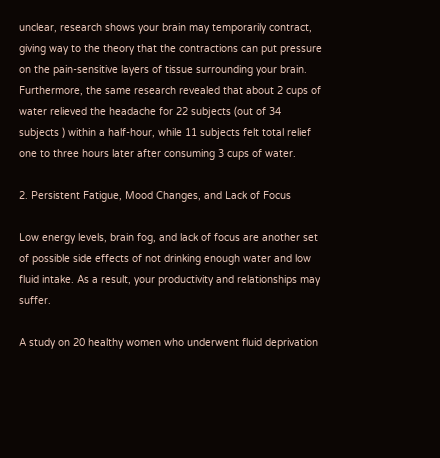unclear, research shows your brain may temporarily contract, giving way to the theory that the contractions can put pressure on the pain-sensitive layers of tissue surrounding your brain. Furthermore, the same research revealed that about 2 cups of water relieved the headache for 22 subjects (out of 34 subjects ) within a half-hour, while 11 subjects felt total relief one to three hours later after consuming 3 cups of water.

2. Persistent Fatigue, Mood Changes, and Lack of Focus

Low energy levels, brain fog, and lack of focus are another set of possible side effects of not drinking enough water and low fluid intake. As a result, your productivity and relationships may suffer.

A study on 20 healthy women who underwent fluid deprivation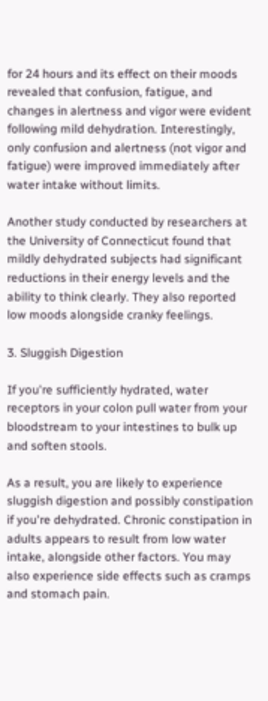for 24 hours and its effect on their moods revealed that confusion, fatigue, and changes in alertness and vigor were evident following mild dehydration. Interestingly, only confusion and alertness (not vigor and fatigue) were improved immediately after water intake without limits.

Another study conducted by researchers at the University of Connecticut found that mildly dehydrated subjects had significant reductions in their energy levels and the ability to think clearly. They also reported low moods alongside cranky feelings.

3. Sluggish Digestion

If you're sufficiently hydrated, water receptors in your colon pull water from your bloodstream to your intestines to bulk up and soften stools.

As a result, you are likely to experience sluggish digestion and possibly constipation if you're dehydrated. Chronic constipation in adults appears to result from low water intake, alongside other factors. You may also experience side effects such as cramps and stomach pain.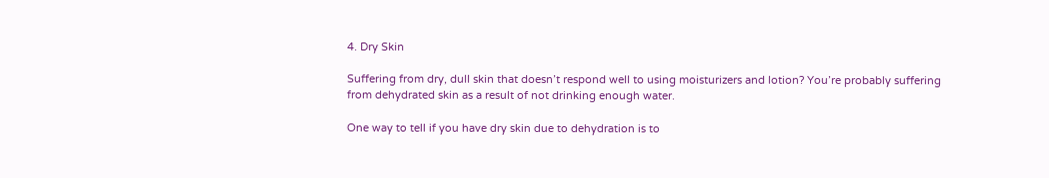4. Dry Skin

Suffering from dry, dull skin that doesn’t respond well to using moisturizers and lotion? You’re probably suffering from dehydrated skin as a result of not drinking enough water.

One way to tell if you have dry skin due to dehydration is to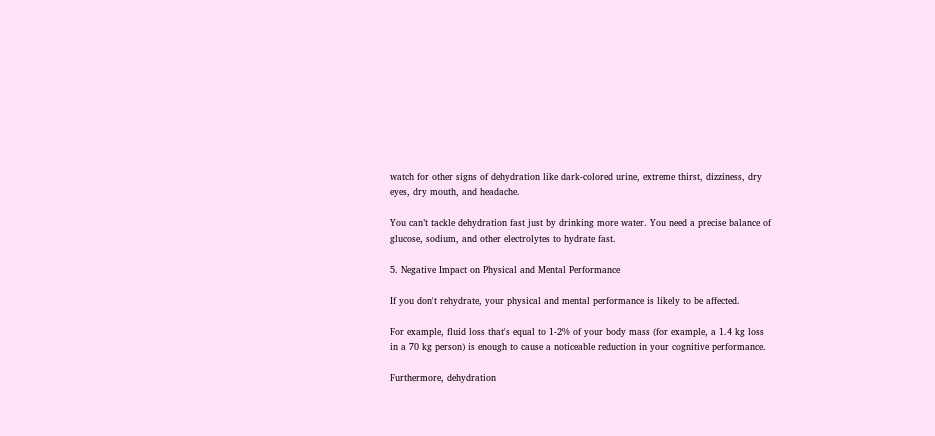watch for other signs of dehydration like dark-colored urine, extreme thirst, dizziness, dry eyes, dry mouth, and headache.

You can’t tackle dehydration fast just by drinking more water. You need a precise balance of glucose, sodium, and other electrolytes to hydrate fast.

5. Negative Impact on Physical and Mental Performance

If you don't rehydrate, your physical and mental performance is likely to be affected.

For example, fluid loss that's equal to 1-2% of your body mass (for example, a 1.4 kg loss in a 70 kg person) is enough to cause a noticeable reduction in your cognitive performance.

Furthermore, dehydration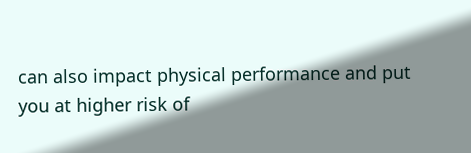can also impact physical performance and put you at higher risk of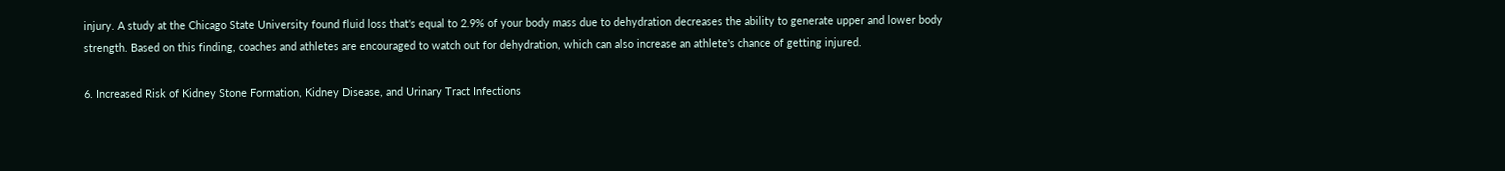injury. A study at the Chicago State University found fluid loss that's equal to 2.9% of your body mass due to dehydration decreases the ability to generate upper and lower body strength. Based on this finding, coaches and athletes are encouraged to watch out for dehydration, which can also increase an athlete's chance of getting injured.

6. Increased Risk of Kidney Stone Formation, Kidney Disease, and Urinary Tract Infections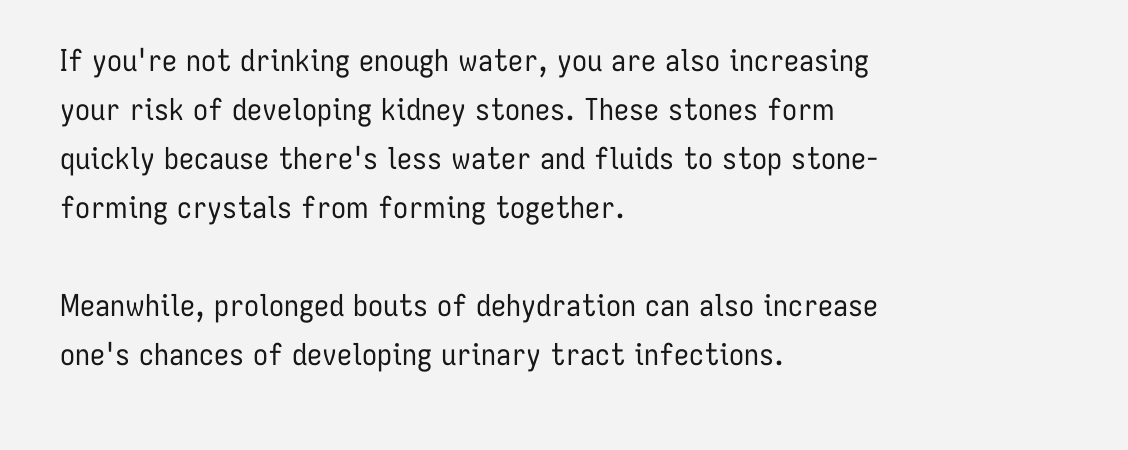If you're not drinking enough water, you are also increasing your risk of developing kidney stones. These stones form quickly because there's less water and fluids to stop stone-forming crystals from forming together.

Meanwhile, prolonged bouts of dehydration can also increase one's chances of developing urinary tract infections.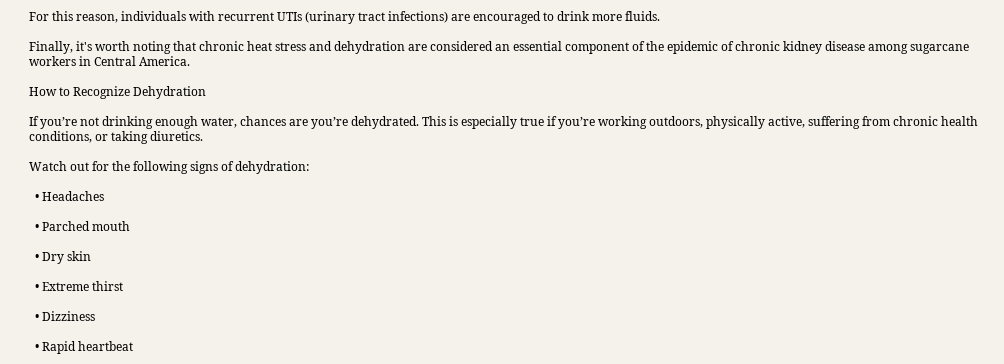For this reason, individuals with recurrent UTIs (urinary tract infections) are encouraged to drink more fluids.

Finally, it's worth noting that chronic heat stress and dehydration are considered an essential component of the epidemic of chronic kidney disease among sugarcane workers in Central America.

How to Recognize Dehydration

If you’re not drinking enough water, chances are you’re dehydrated. This is especially true if you’re working outdoors, physically active, suffering from chronic health conditions, or taking diuretics.

Watch out for the following signs of dehydration:

  • Headaches

  • Parched mouth

  • Dry skin

  • Extreme thirst

  • Dizziness

  • Rapid heartbeat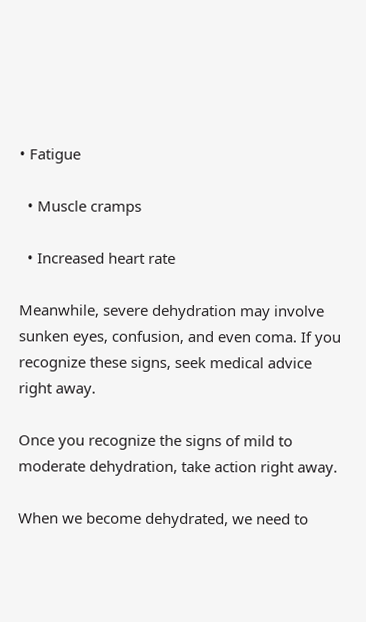• Fatigue

  • Muscle cramps

  • Increased heart rate

Meanwhile, severe dehydration may involve sunken eyes, confusion, and even coma. If you recognize these signs, seek medical advice right away.

Once you recognize the signs of mild to moderate dehydration, take action right away.

When we become dehydrated, we need to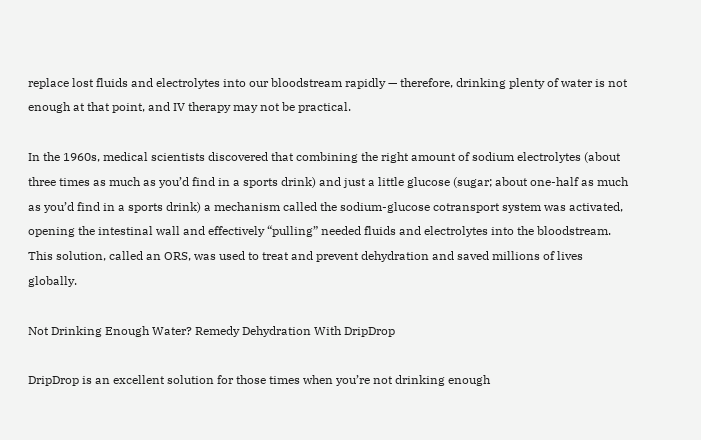replace lost fluids and electrolytes into our bloodstream rapidly — therefore, drinking plenty of water is not enough at that point, and IV therapy may not be practical.

In the 1960s, medical scientists discovered that combining the right amount of sodium electrolytes (about three times as much as you’d find in a sports drink) and just a little glucose (sugar; about one-half as much as you’d find in a sports drink) a mechanism called the sodium-glucose cotransport system was activated, opening the intestinal wall and effectively “pulling” needed fluids and electrolytes into the bloodstream. This solution, called an ORS, was used to treat and prevent dehydration and saved millions of lives globally.

Not Drinking Enough Water? Remedy Dehydration With DripDrop

DripDrop is an excellent solution for those times when you’re not drinking enough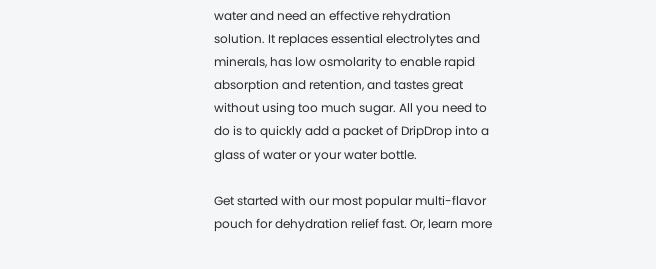water and need an effective rehydration solution. It replaces essential electrolytes and minerals, has low osmolarity to enable rapid absorption and retention, and tastes great without using too much sugar. All you need to do is to quickly add a packet of DripDrop into a glass of water or your water bottle.

Get started with our most popular multi-flavor pouch for dehydration relief fast. Or, learn more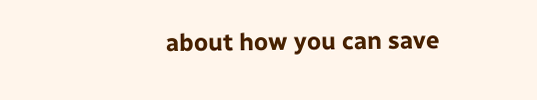about how you can save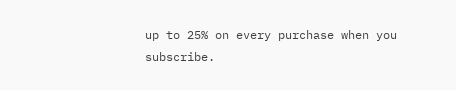up to 25% on every purchase when you subscribe.